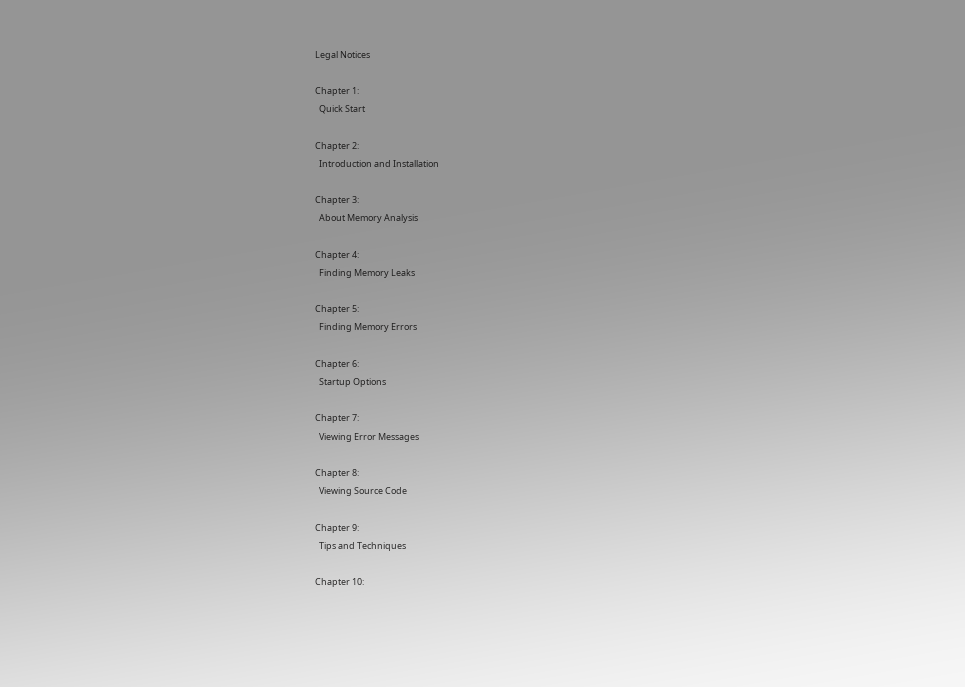Legal Notices

Chapter 1:
  Quick Start

Chapter 2:
  Introduction and Installation

Chapter 3:
  About Memory Analysis

Chapter 4:
  Finding Memory Leaks

Chapter 5:
  Finding Memory Errors

Chapter 6:
  Startup Options

Chapter 7:
  Viewing Error Messages

Chapter 8:
  Viewing Source Code

Chapter 9:
  Tips and Techniques

Chapter 10: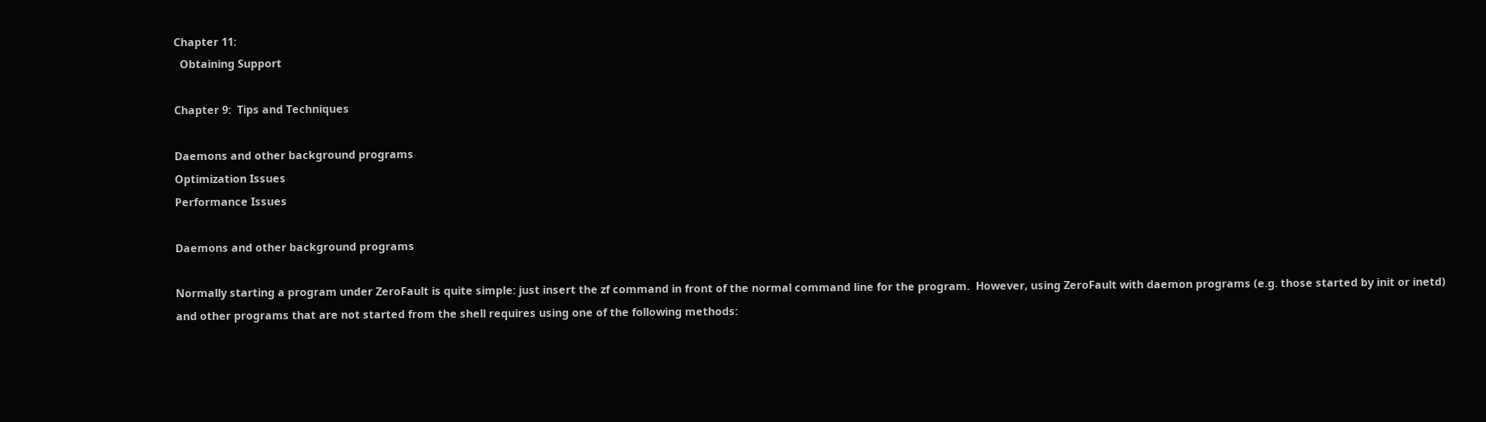Chapter 11:
  Obtaining Support

Chapter 9:  Tips and Techniques

Daemons and other background programs
Optimization Issues
Performance Issues

Daemons and other background programs

Normally starting a program under ZeroFault is quite simple: just insert the zf command in front of the normal command line for the program.  However, using ZeroFault with daemon programs (e.g. those started by init or inetd) and other programs that are not started from the shell requires using one of the following methods: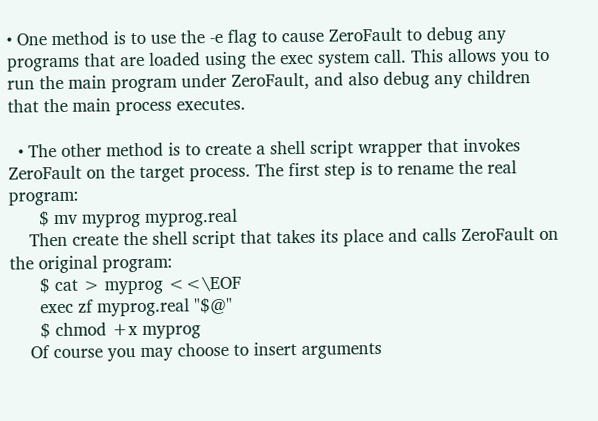• One method is to use the -e flag to cause ZeroFault to debug any programs that are loaded using the exec system call. This allows you to run the main program under ZeroFault, and also debug any children that the main process executes.

  • The other method is to create a shell script wrapper that invokes ZeroFault on the target process. The first step is to rename the real program:
      $ mv myprog myprog.real
    Then create the shell script that takes its place and calls ZeroFault on the original program:
      $ cat > myprog <<\EOF
      exec zf myprog.real "$@"
      $ chmod +x myprog
    Of course you may choose to insert arguments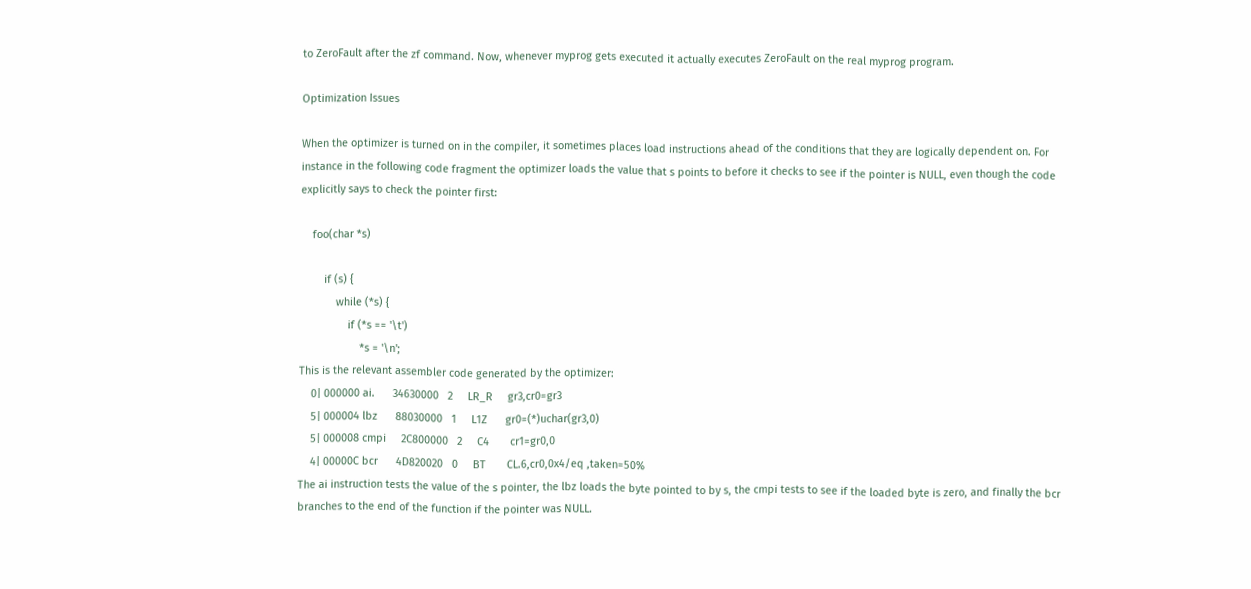to ZeroFault after the zf command. Now, whenever myprog gets executed it actually executes ZeroFault on the real myprog program.

Optimization Issues

When the optimizer is turned on in the compiler, it sometimes places load instructions ahead of the conditions that they are logically dependent on. For instance in the following code fragment the optimizer loads the value that s points to before it checks to see if the pointer is NULL, even though the code explicitly says to check the pointer first:

    foo(char *s)

        if (s) {
            while (*s) {
                if (*s == '\t')
                    *s = '\n';
This is the relevant assembler code generated by the optimizer:
    0| 000000 ai.      34630000   2     LR_R     gr3,cr0=gr3
    5| 000004 lbz      88030000   1     L1Z      gr0=(*)uchar(gr3,0)
    5| 000008 cmpi     2C800000   2     C4       cr1=gr0,0
    4| 00000C bcr      4D820020   0     BT       CL.6,cr0,0x4/eq ,taken=50%
The ai instruction tests the value of the s pointer, the lbz loads the byte pointed to by s, the cmpi tests to see if the loaded byte is zero, and finally the bcr branches to the end of the function if the pointer was NULL.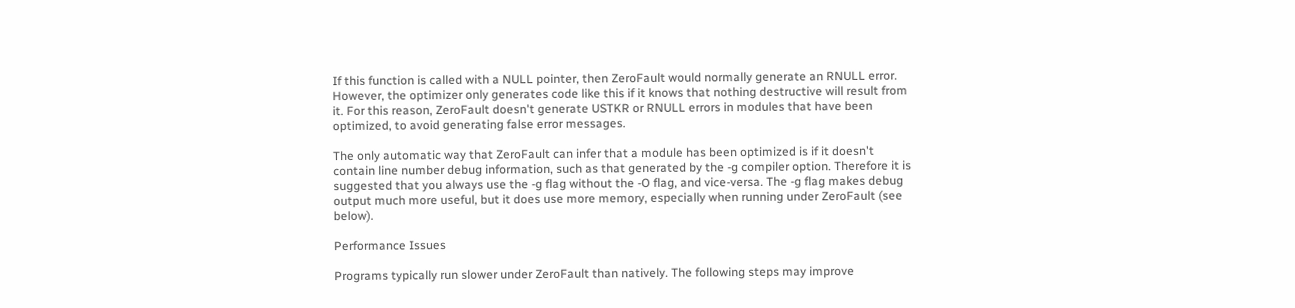If this function is called with a NULL pointer, then ZeroFault would normally generate an RNULL error. However, the optimizer only generates code like this if it knows that nothing destructive will result from it. For this reason, ZeroFault doesn't generate USTKR or RNULL errors in modules that have been optimized, to avoid generating false error messages.

The only automatic way that ZeroFault can infer that a module has been optimized is if it doesn't contain line number debug information, such as that generated by the -g compiler option. Therefore it is suggested that you always use the -g flag without the -O flag, and vice-versa. The -g flag makes debug output much more useful, but it does use more memory, especially when running under ZeroFault (see below).

Performance Issues

Programs typically run slower under ZeroFault than natively. The following steps may improve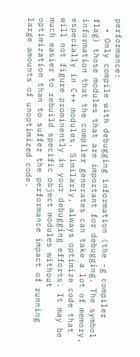performance:
  • Only compile with debugging information (the -g compiler flag) those modules that are important for debugging. The symbol information that the compiler generates can take a lot of memory, especially in C++ modules. Similarly, always optimize code that will not figure prominently in your debugging efforts. It may be much easier to rebuild specific object modules without optimization than to suffer the performance impact of running large amounts of unoptimized code.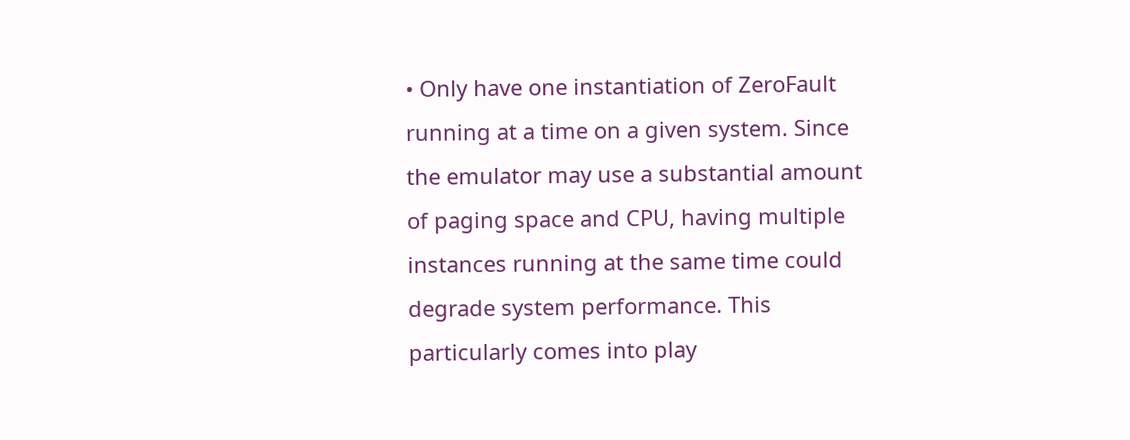• Only have one instantiation of ZeroFault running at a time on a given system. Since the emulator may use a substantial amount of paging space and CPU, having multiple instances running at the same time could degrade system performance. This particularly comes into play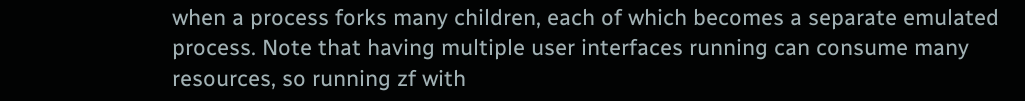when a process forks many children, each of which becomes a separate emulated process. Note that having multiple user interfaces running can consume many resources, so running zf with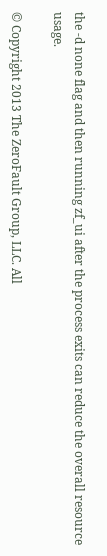the -d none flag and then running zf_ui after the process exits can reduce the overall resource usage.

© Copyright 2013 The ZeroFault Group, LLC. All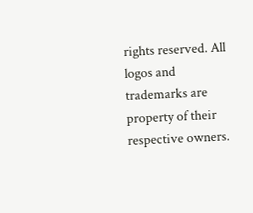rights reserved. All logos and trademarks are property of their respective owners.